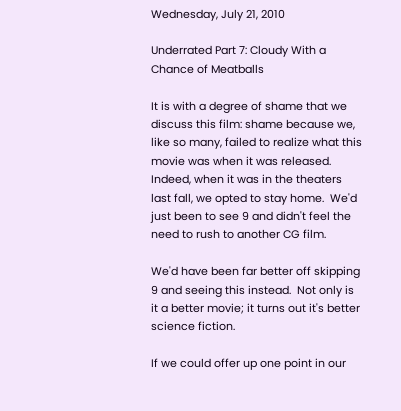Wednesday, July 21, 2010

Underrated Part 7: Cloudy With a Chance of Meatballs

It is with a degree of shame that we discuss this film: shame because we, like so many, failed to realize what this movie was when it was released.  Indeed, when it was in the theaters last fall, we opted to stay home.  We'd just been to see 9 and didn't feel the need to rush to another CG film.

We'd have been far better off skipping 9 and seeing this instead.  Not only is it a better movie; it turns out it's better science fiction.

If we could offer up one point in our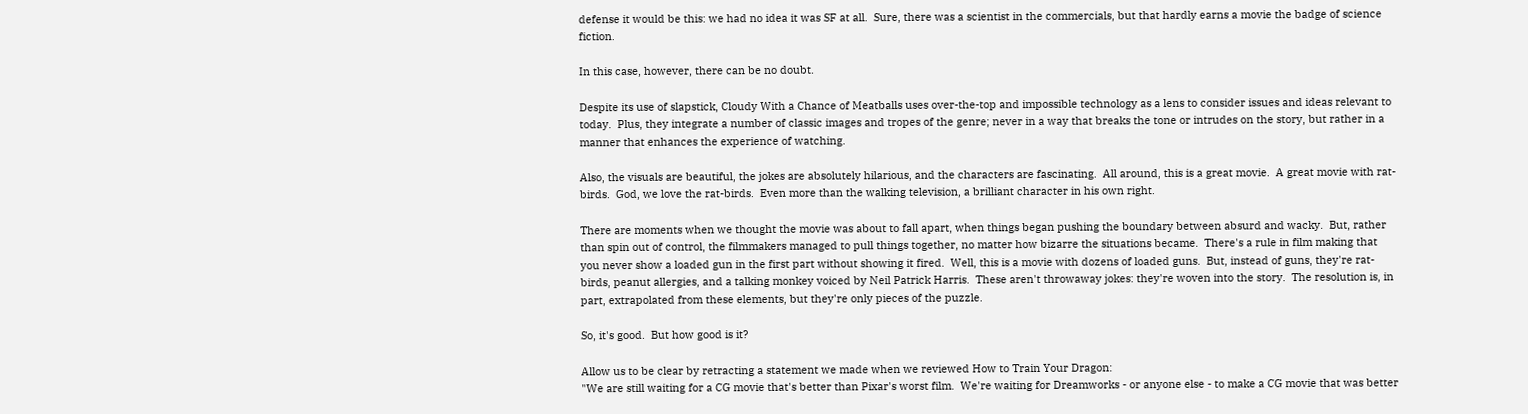defense it would be this: we had no idea it was SF at all.  Sure, there was a scientist in the commercials, but that hardly earns a movie the badge of science fiction.

In this case, however, there can be no doubt.

Despite its use of slapstick, Cloudy With a Chance of Meatballs uses over-the-top and impossible technology as a lens to consider issues and ideas relevant to today.  Plus, they integrate a number of classic images and tropes of the genre; never in a way that breaks the tone or intrudes on the story, but rather in a manner that enhances the experience of watching.

Also, the visuals are beautiful, the jokes are absolutely hilarious, and the characters are fascinating.  All around, this is a great movie.  A great movie with rat-birds.  God, we love the rat-birds.  Even more than the walking television, a brilliant character in his own right.

There are moments when we thought the movie was about to fall apart, when things began pushing the boundary between absurd and wacky.  But, rather than spin out of control, the filmmakers managed to pull things together, no matter how bizarre the situations became.  There's a rule in film making that you never show a loaded gun in the first part without showing it fired.  Well, this is a movie with dozens of loaded guns.  But, instead of guns, they're rat-birds, peanut allergies, and a talking monkey voiced by Neil Patrick Harris.  These aren't throwaway jokes: they're woven into the story.  The resolution is, in part, extrapolated from these elements, but they're only pieces of the puzzle.

So, it's good.  But how good is it?

Allow us to be clear by retracting a statement we made when we reviewed How to Train Your Dragon:
"We are still waiting for a CG movie that's better than Pixar's worst film.  We're waiting for Dreamworks - or anyone else - to make a CG movie that was better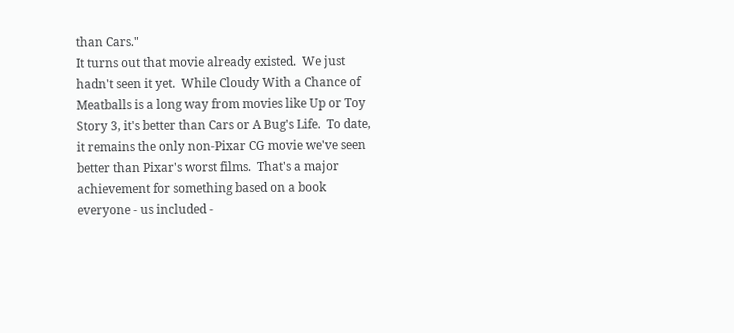than Cars."
It turns out that movie already existed.  We just hadn't seen it yet.  While Cloudy With a Chance of Meatballs is a long way from movies like Up or Toy Story 3, it's better than Cars or A Bug's Life.  To date, it remains the only non-Pixar CG movie we've seen better than Pixar's worst films.  That's a major achievement for something based on a book everyone - us included -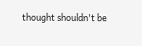thought shouldn't be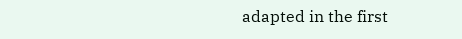adapted in the first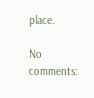place.

No comments: